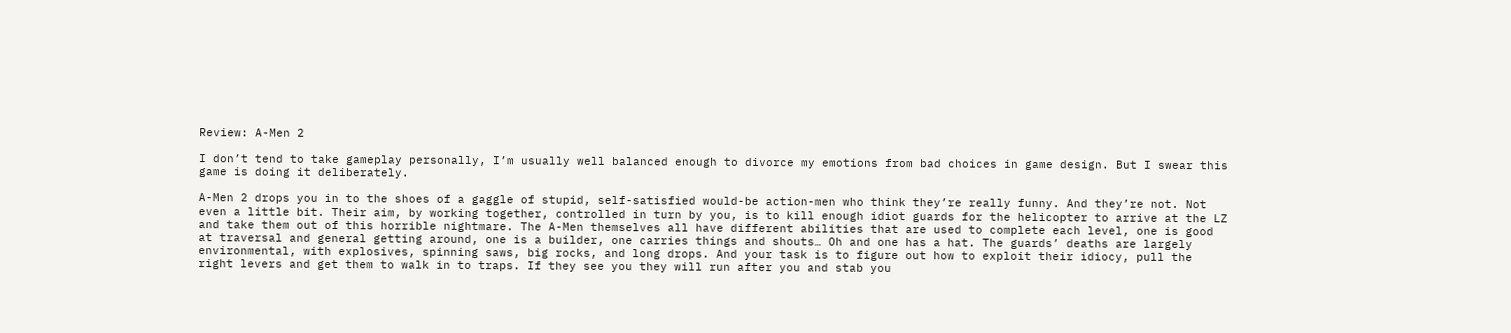Review: A-Men 2

I don’t tend to take gameplay personally, I’m usually well balanced enough to divorce my emotions from bad choices in game design. But I swear this game is doing it deliberately.

A-Men 2 drops you in to the shoes of a gaggle of stupid, self-satisfied would-be action-men who think they’re really funny. And they’re not. Not even a little bit. Their aim, by working together, controlled in turn by you, is to kill enough idiot guards for the helicopter to arrive at the LZ and take them out of this horrible nightmare. The A-Men themselves all have different abilities that are used to complete each level, one is good at traversal and general getting around, one is a builder, one carries things and shouts… Oh and one has a hat. The guards’ deaths are largely environmental, with explosives, spinning saws, big rocks, and long drops. And your task is to figure out how to exploit their idiocy, pull the right levers and get them to walk in to traps. If they see you they will run after you and stab you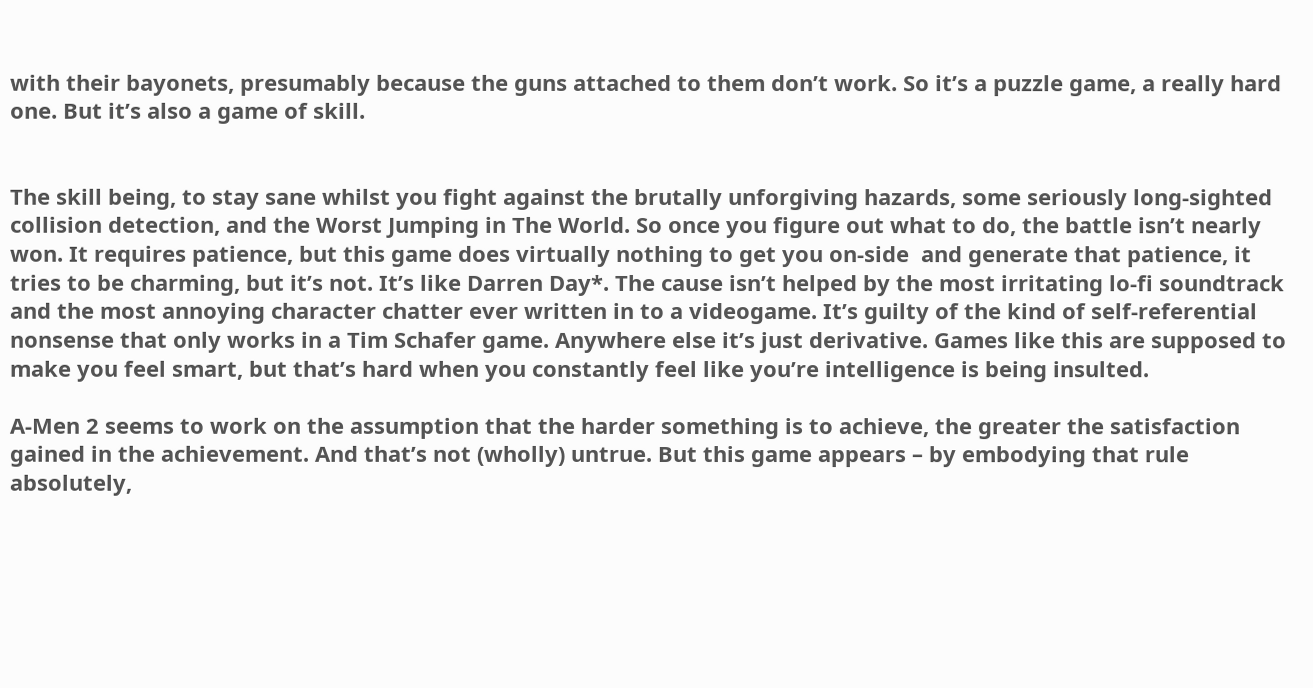with their bayonets, presumably because the guns attached to them don’t work. So it’s a puzzle game, a really hard one. But it’s also a game of skill.


The skill being, to stay sane whilst you fight against the brutally unforgiving hazards, some seriously long-sighted collision detection, and the Worst Jumping in The World. So once you figure out what to do, the battle isn’t nearly won. It requires patience, but this game does virtually nothing to get you on-side  and generate that patience, it tries to be charming, but it’s not. It’s like Darren Day*. The cause isn’t helped by the most irritating lo-fi soundtrack and the most annoying character chatter ever written in to a videogame. It’s guilty of the kind of self-referential nonsense that only works in a Tim Schafer game. Anywhere else it’s just derivative. Games like this are supposed to make you feel smart, but that’s hard when you constantly feel like you’re intelligence is being insulted.

A-Men 2 seems to work on the assumption that the harder something is to achieve, the greater the satisfaction gained in the achievement. And that’s not (wholly) untrue. But this game appears – by embodying that rule absolutely,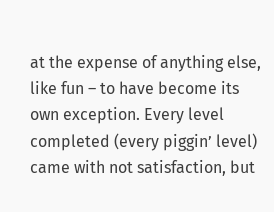at the expense of anything else, like fun – to have become its own exception. Every level completed (every piggin’ level) came with not satisfaction, but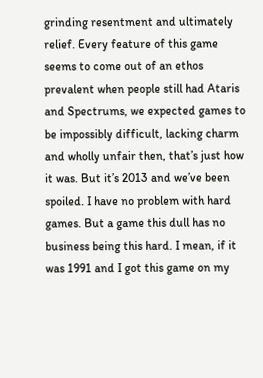grinding resentment and ultimately relief. Every feature of this game seems to come out of an ethos prevalent when people still had Ataris and Spectrums, we expected games to be impossibly difficult, lacking charm and wholly unfair then, that’s just how it was. But it’s 2013 and we’ve been spoiled. I have no problem with hard games. But a game this dull has no business being this hard. I mean, if it was 1991 and I got this game on my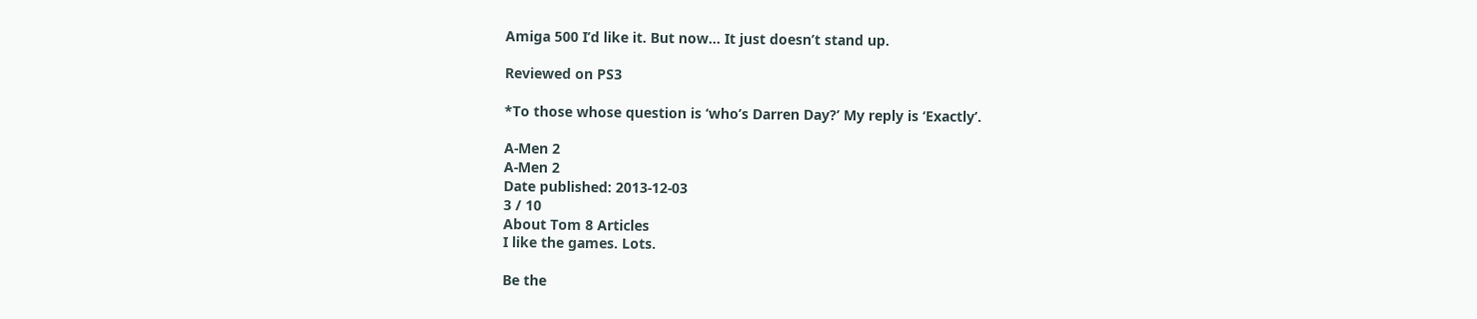Amiga 500 I’d like it. But now… It just doesn’t stand up.

Reviewed on PS3

*To those whose question is ‘who’s Darren Day?’ My reply is ‘Exactly’.

A-Men 2
A-Men 2
Date published: 2013-12-03
3 / 10
About Tom 8 Articles
I like the games. Lots.

Be the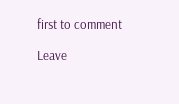first to comment

Leave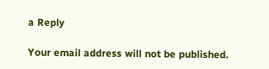a Reply

Your email address will not be published.